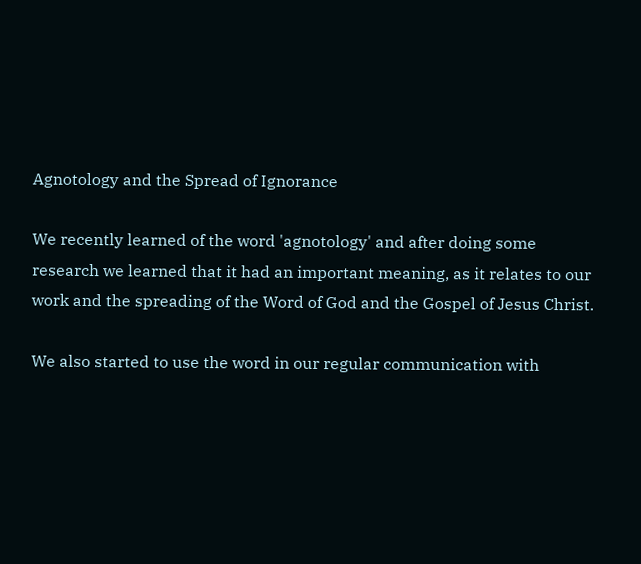Agnotology and the Spread of Ignorance

We recently learned of the word 'agnotology' and after doing some research we learned that it had an important meaning, as it relates to our work and the spreading of the Word of God and the Gospel of Jesus Christ.

We also started to use the word in our regular communication with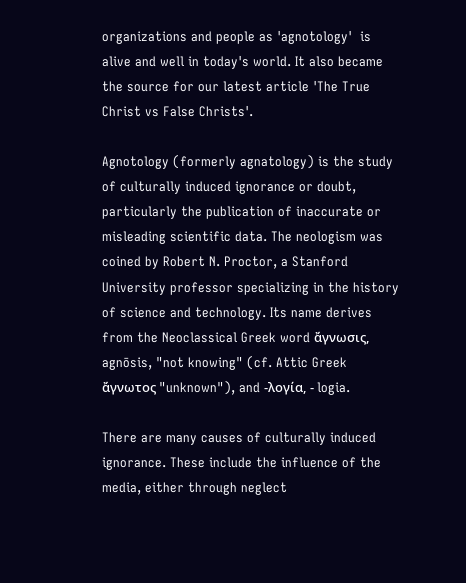organizations and people as 'agnotology'  is alive and well in today's world. It also became the source for our latest article 'The True Christ vs False Christs'.

Agnotology (formerly agnatology) is the study of culturally induced ignorance or doubt, particularly the publication of inaccurate or misleading scientific data. The neologism was coined by Robert N. Proctor, a Stanford University professor specializing in the history of science and technology. Its name derives from the Neoclassical Greek word ἄγνωσις, agnōsis, "not knowing" (cf. Attic Greek ἄγνωτος "unknown"), and -λογία, - logia.

There are many causes of culturally induced ignorance. These include the influence of the media, either through neglect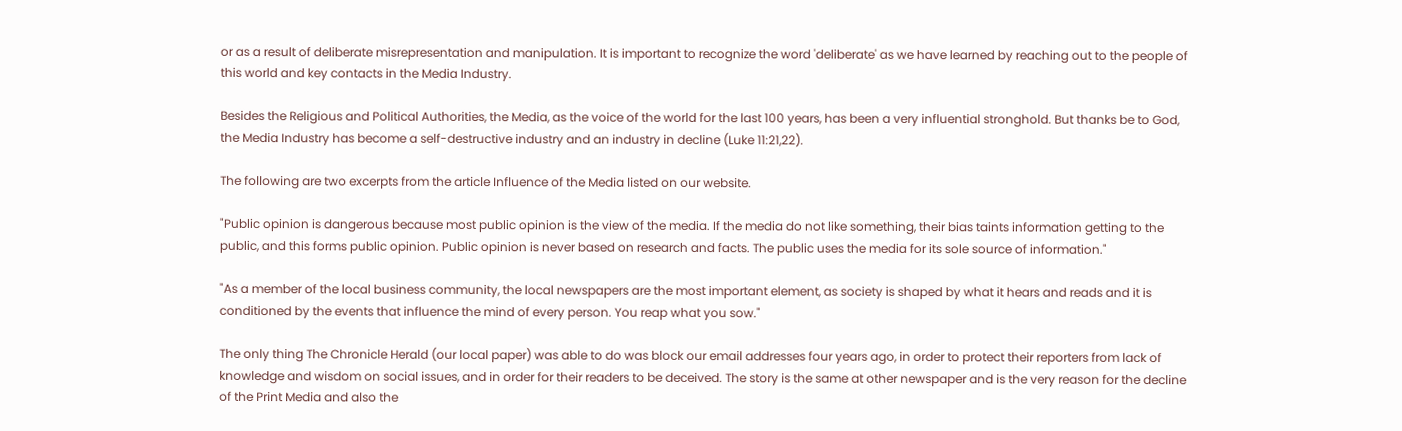or as a result of deliberate misrepresentation and manipulation. It is important to recognize the word 'deliberate' as we have learned by reaching out to the people of this world and key contacts in the Media Industry.

Besides the Religious and Political Authorities, the Media, as the voice of the world for the last 100 years, has been a very influential stronghold. But thanks be to God, the Media Industry has become a self-destructive industry and an industry in decline (Luke 11:21,22).

The following are two excerpts from the article Influence of the Media listed on our website.

"Public opinion is dangerous because most public opinion is the view of the media. If the media do not like something, their bias taints information getting to the public, and this forms public opinion. Public opinion is never based on research and facts. The public uses the media for its sole source of information."

"As a member of the local business community, the local newspapers are the most important element, as society is shaped by what it hears and reads and it is conditioned by the events that influence the mind of every person. You reap what you sow."

The only thing The Chronicle Herald (our local paper) was able to do was block our email addresses four years ago, in order to protect their reporters from lack of knowledge and wisdom on social issues, and in order for their readers to be deceived. The story is the same at other newspaper and is the very reason for the decline of the Print Media and also the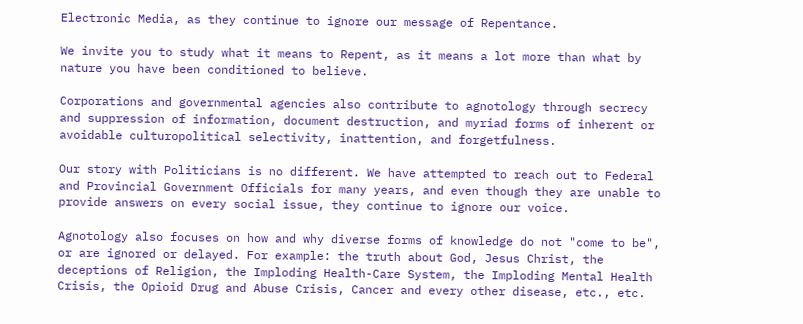Electronic Media, as they continue to ignore our message of Repentance.

We invite you to study what it means to Repent, as it means a lot more than what by nature you have been conditioned to believe.

Corporations and governmental agencies also contribute to agnotology through secrecy and suppression of information, document destruction, and myriad forms of inherent or avoidable culturopolitical selectivity, inattention, and forgetfulness.

Our story with Politicians is no different. We have attempted to reach out to Federal and Provincial Government Officials for many years, and even though they are unable to provide answers on every social issue, they continue to ignore our voice.

Agnotology also focuses on how and why diverse forms of knowledge do not "come to be", or are ignored or delayed. For example: the truth about God, Jesus Christ, the deceptions of Religion, the Imploding Health-Care System, the Imploding Mental Health Crisis, the Opioid Drug and Abuse Crisis, Cancer and every other disease, etc., etc.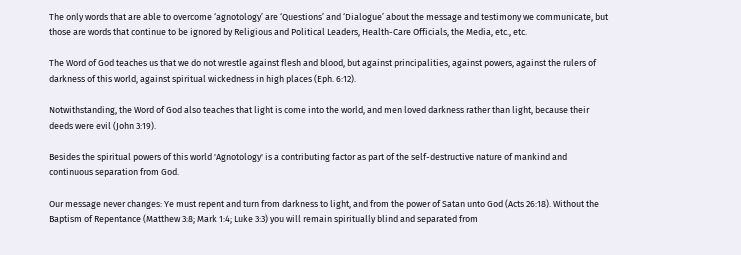The only words that are able to overcome ‘agnotology’ are ‘Questions’ and ‘Dialogue’ about the message and testimony we communicate, but those are words that continue to be ignored by Religious and Political Leaders, Health-Care Officials, the Media, etc., etc.

The Word of God teaches us that we do not wrestle against flesh and blood, but against principalities, against powers, against the rulers of darkness of this world, against spiritual wickedness in high places (Eph. 6:12).

Notwithstanding, the Word of God also teaches that light is come into the world, and men loved darkness rather than light, because their deeds were evil (John 3:19).

Besides the spiritual powers of this world 'Agnotology' is a contributing factor as part of the self-destructive nature of mankind and continuous separation from God.

Our message never changes: Ye must repent and turn from darkness to light, and from the power of Satan unto God (Acts 26:18). Without the Baptism of Repentance (Matthew 3:8; Mark 1:4; Luke 3:3) you will remain spiritually blind and separated from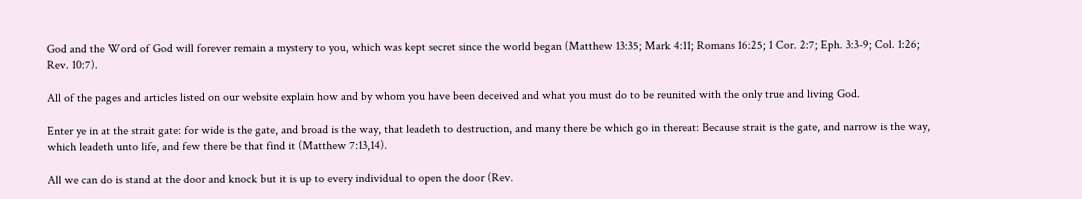God and the Word of God will forever remain a mystery to you, which was kept secret since the world began (Matthew 13:35; Mark 4:11; Romans 16:25; 1 Cor. 2:7; Eph. 3:3-9; Col. 1:26; Rev. 10:7).

All of the pages and articles listed on our website explain how and by whom you have been deceived and what you must do to be reunited with the only true and living God.

Enter ye in at the strait gate: for wide is the gate, and broad is the way, that leadeth to destruction, and many there be which go in thereat: Because strait is the gate, and narrow is the way, which leadeth unto life, and few there be that find it (Matthew 7:13,14).

All we can do is stand at the door and knock but it is up to every individual to open the door (Rev.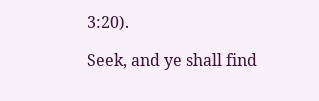3:20).

Seek, and ye shall find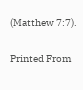(Matthew 7:7).

Printed From